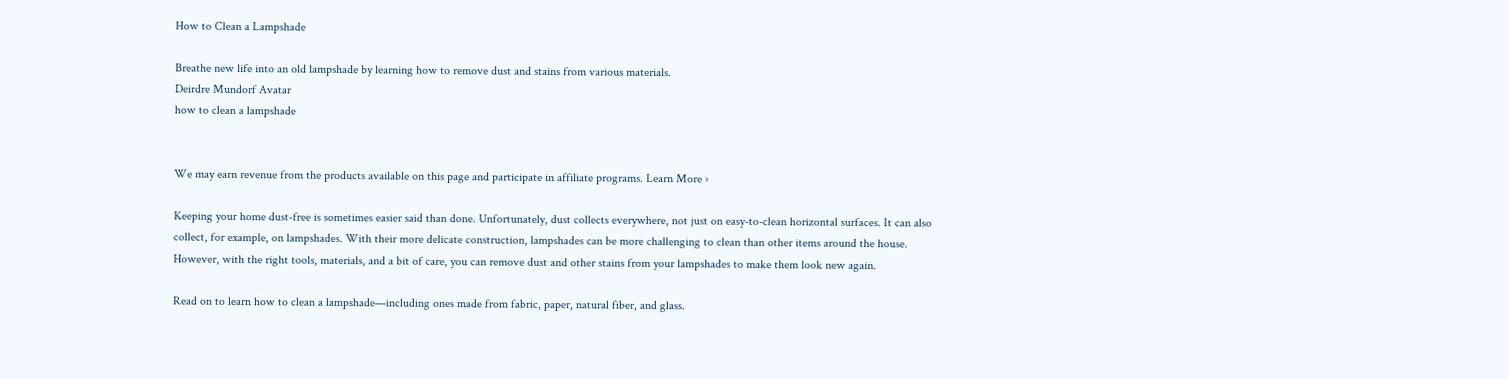How to Clean a Lampshade

Breathe new life into an old lampshade by learning how to remove dust and stains from various materials.
Deirdre Mundorf Avatar
how to clean a lampshade


We may earn revenue from the products available on this page and participate in affiliate programs. Learn More ›

Keeping your home dust-free is sometimes easier said than done. Unfortunately, dust collects everywhere, not just on easy-to-clean horizontal surfaces. It can also collect, for example, on lampshades. With their more delicate construction, lampshades can be more challenging to clean than other items around the house. However, with the right tools, materials, and a bit of care, you can remove dust and other stains from your lampshades to make them look new again.

Read on to learn how to clean a lampshade—including ones made from fabric, paper, natural fiber, and glass.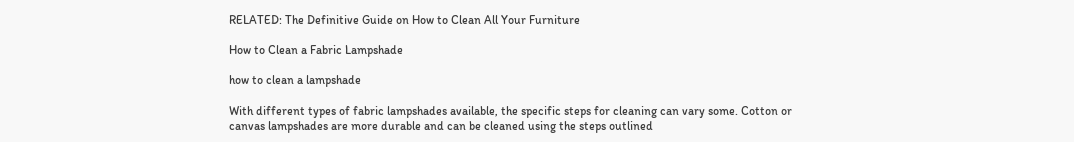RELATED: The Definitive Guide on How to Clean All Your Furniture

How to Clean a Fabric Lampshade

how to clean a lampshade

With different types of fabric lampshades available, the specific steps for cleaning can vary some. Cotton or canvas lampshades are more durable and can be cleaned using the steps outlined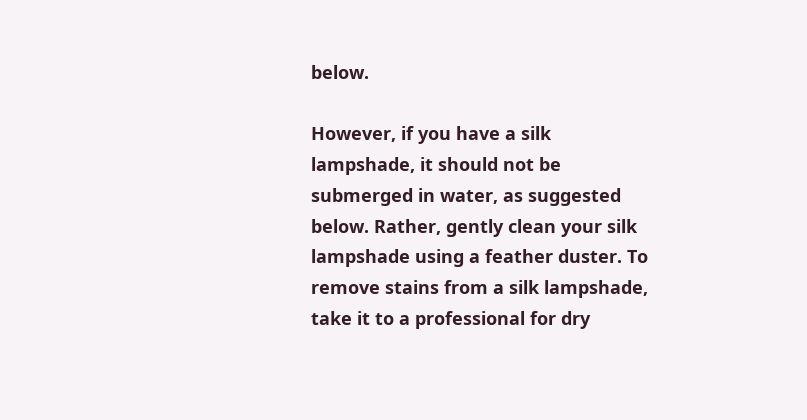below.

However, if you have a silk lampshade, it should not be submerged in water, as suggested below. Rather, gently clean your silk lampshade using a feather duster. To remove stains from a silk lampshade, take it to a professional for dry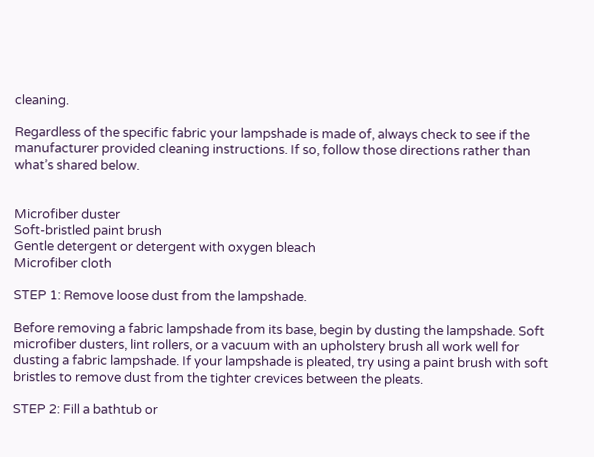cleaning.

Regardless of the specific fabric your lampshade is made of, always check to see if the manufacturer provided cleaning instructions. If so, follow those directions rather than what’s shared below.


Microfiber duster
Soft-bristled paint brush
Gentle detergent or detergent with oxygen bleach
Microfiber cloth

STEP 1: Remove loose dust from the lampshade.

Before removing a fabric lampshade from its base, begin by dusting the lampshade. Soft microfiber dusters, lint rollers, or a vacuum with an upholstery brush all work well for dusting a fabric lampshade. If your lampshade is pleated, try using a paint brush with soft bristles to remove dust from the tighter crevices between the pleats.

STEP 2: Fill a bathtub or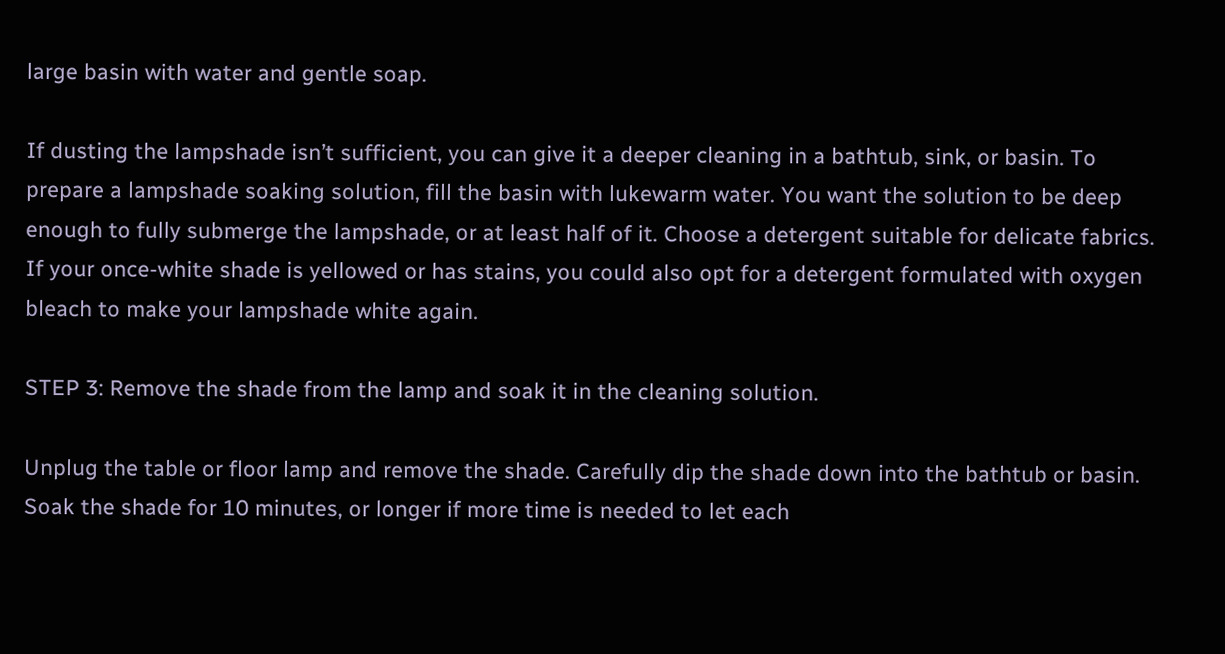large basin with water and gentle soap.

If dusting the lampshade isn’t sufficient, you can give it a deeper cleaning in a bathtub, sink, or basin. To prepare a lampshade soaking solution, fill the basin with lukewarm water. You want the solution to be deep enough to fully submerge the lampshade, or at least half of it. Choose a detergent suitable for delicate fabrics. If your once-white shade is yellowed or has stains, you could also opt for a detergent formulated with oxygen bleach to make your lampshade white again.

STEP 3: Remove the shade from the lamp and soak it in the cleaning solution.

Unplug the table or floor lamp and remove the shade. Carefully dip the shade down into the bathtub or basin. Soak the shade for 10 minutes, or longer if more time is needed to let each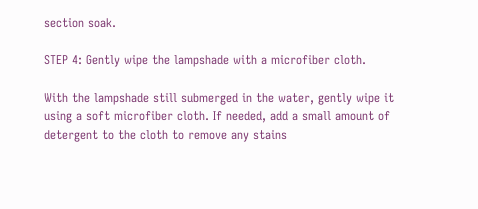section soak.

STEP 4: Gently wipe the lampshade with a microfiber cloth.

With the lampshade still submerged in the water, gently wipe it using a soft microfiber cloth. If needed, add a small amount of detergent to the cloth to remove any stains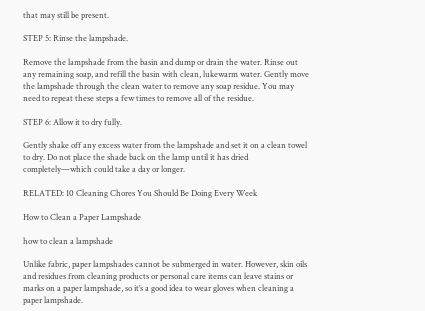that may still be present.

STEP 5: Rinse the lampshade.

Remove the lampshade from the basin and dump or drain the water. Rinse out any remaining soap, and refill the basin with clean, lukewarm water. Gently move the lampshade through the clean water to remove any soap residue. You may need to repeat these steps a few times to remove all of the residue.

STEP 6: Allow it to dry fully.

Gently shake off any excess water from the lampshade and set it on a clean towel to dry. Do not place the shade back on the lamp until it has dried completely—which could take a day or longer.

RELATED: 10 Cleaning Chores You Should Be Doing Every Week

How to Clean a Paper Lampshade

how to clean a lampshade

Unlike fabric, paper lampshades cannot be submerged in water. However, skin oils and residues from cleaning products or personal care items can leave stains or marks on a paper lampshade, so it’s a good idea to wear gloves when cleaning a paper lampshade.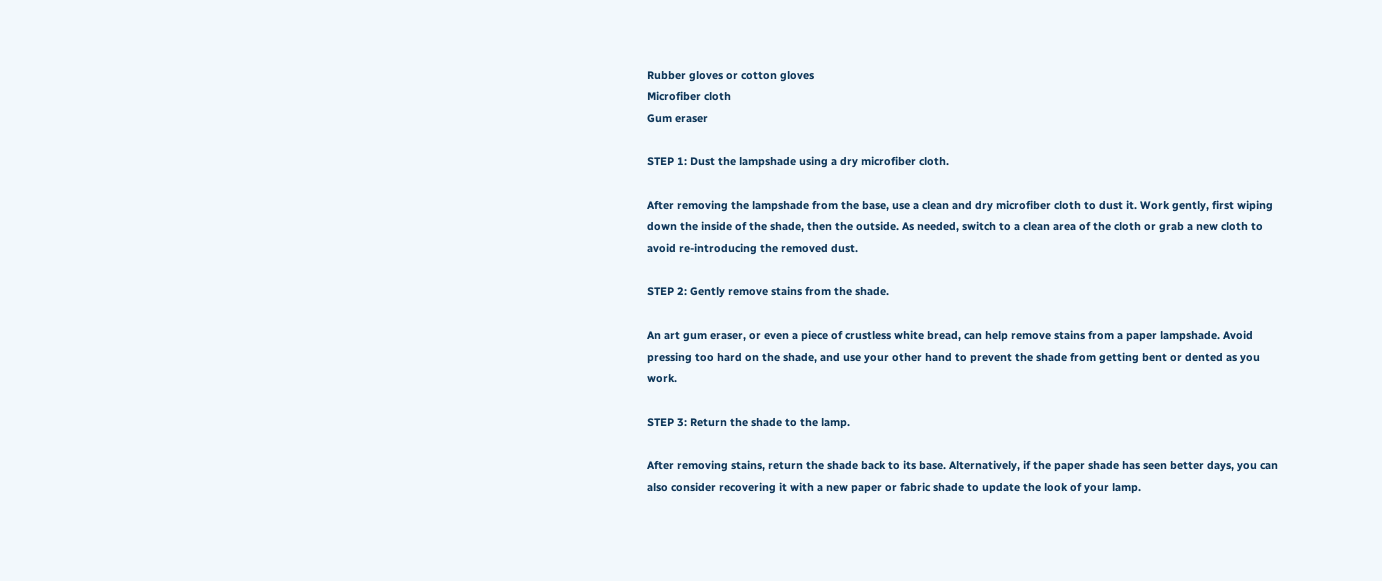Rubber gloves or cotton gloves
Microfiber cloth
Gum eraser

STEP 1: Dust the lampshade using a dry microfiber cloth.

After removing the lampshade from the base, use a clean and dry microfiber cloth to dust it. Work gently, first wiping down the inside of the shade, then the outside. As needed, switch to a clean area of the cloth or grab a new cloth to avoid re-introducing the removed dust.

STEP 2: Gently remove stains from the shade.

An art gum eraser, or even a piece of crustless white bread, can help remove stains from a paper lampshade. Avoid pressing too hard on the shade, and use your other hand to prevent the shade from getting bent or dented as you work.

STEP 3: Return the shade to the lamp.

After removing stains, return the shade back to its base. Alternatively, if the paper shade has seen better days, you can also consider recovering it with a new paper or fabric shade to update the look of your lamp.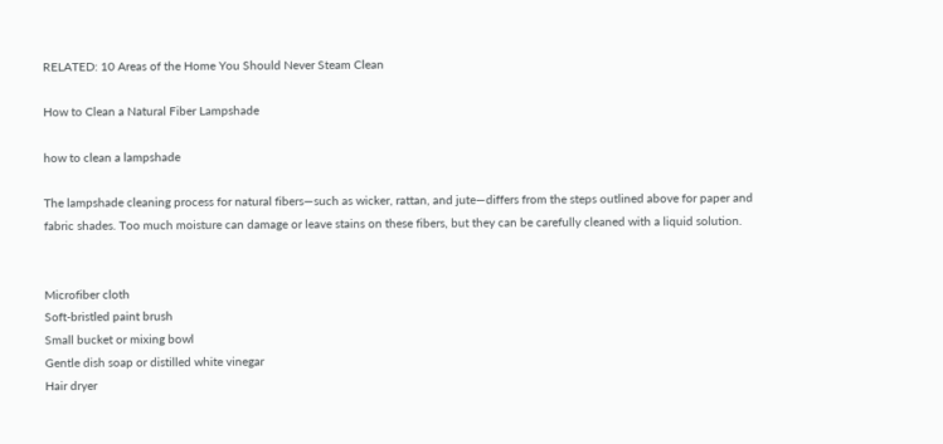RELATED: 10 Areas of the Home You Should Never Steam Clean

How to Clean a Natural Fiber Lampshade

how to clean a lampshade

The lampshade cleaning process for natural fibers—such as wicker, rattan, and jute—differs from the steps outlined above for paper and fabric shades. Too much moisture can damage or leave stains on these fibers, but they can be carefully cleaned with a liquid solution.


Microfiber cloth
Soft-bristled paint brush
Small bucket or mixing bowl
Gentle dish soap or distilled white vinegar
Hair dryer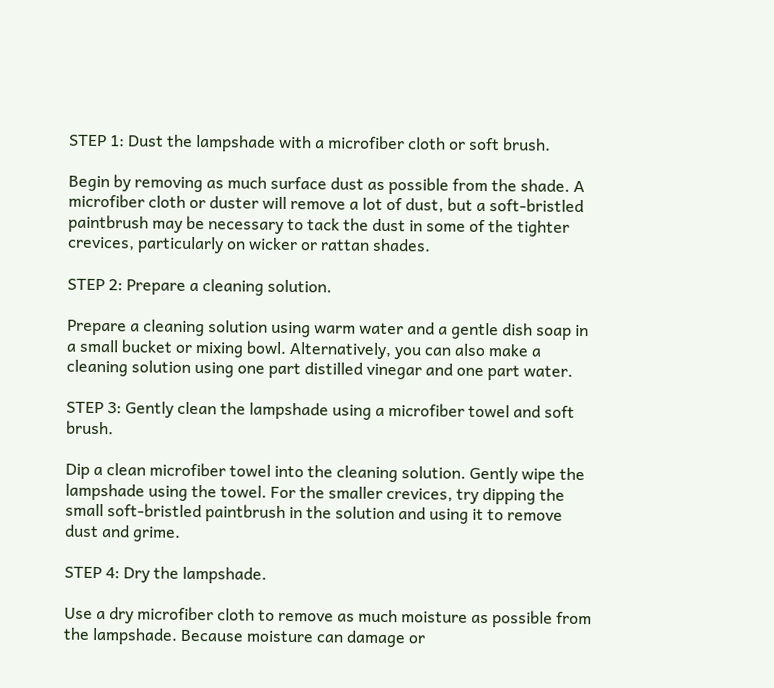STEP 1: Dust the lampshade with a microfiber cloth or soft brush.

Begin by removing as much surface dust as possible from the shade. A microfiber cloth or duster will remove a lot of dust, but a soft-bristled paintbrush may be necessary to tack the dust in some of the tighter crevices, particularly on wicker or rattan shades.

STEP 2: Prepare a cleaning solution.

Prepare a cleaning solution using warm water and a gentle dish soap in a small bucket or mixing bowl. Alternatively, you can also make a cleaning solution using one part distilled vinegar and one part water.

STEP 3: Gently clean the lampshade using a microfiber towel and soft brush.

Dip a clean microfiber towel into the cleaning solution. Gently wipe the lampshade using the towel. For the smaller crevices, try dipping the small soft-bristled paintbrush in the solution and using it to remove dust and grime.

STEP 4: Dry the lampshade.

Use a dry microfiber cloth to remove as much moisture as possible from the lampshade. Because moisture can damage or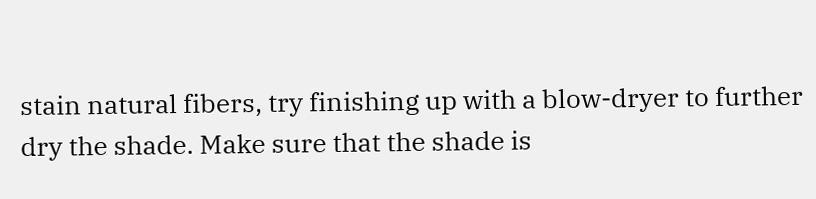stain natural fibers, try finishing up with a blow-dryer to further dry the shade. Make sure that the shade is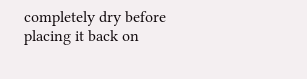completely dry before placing it back on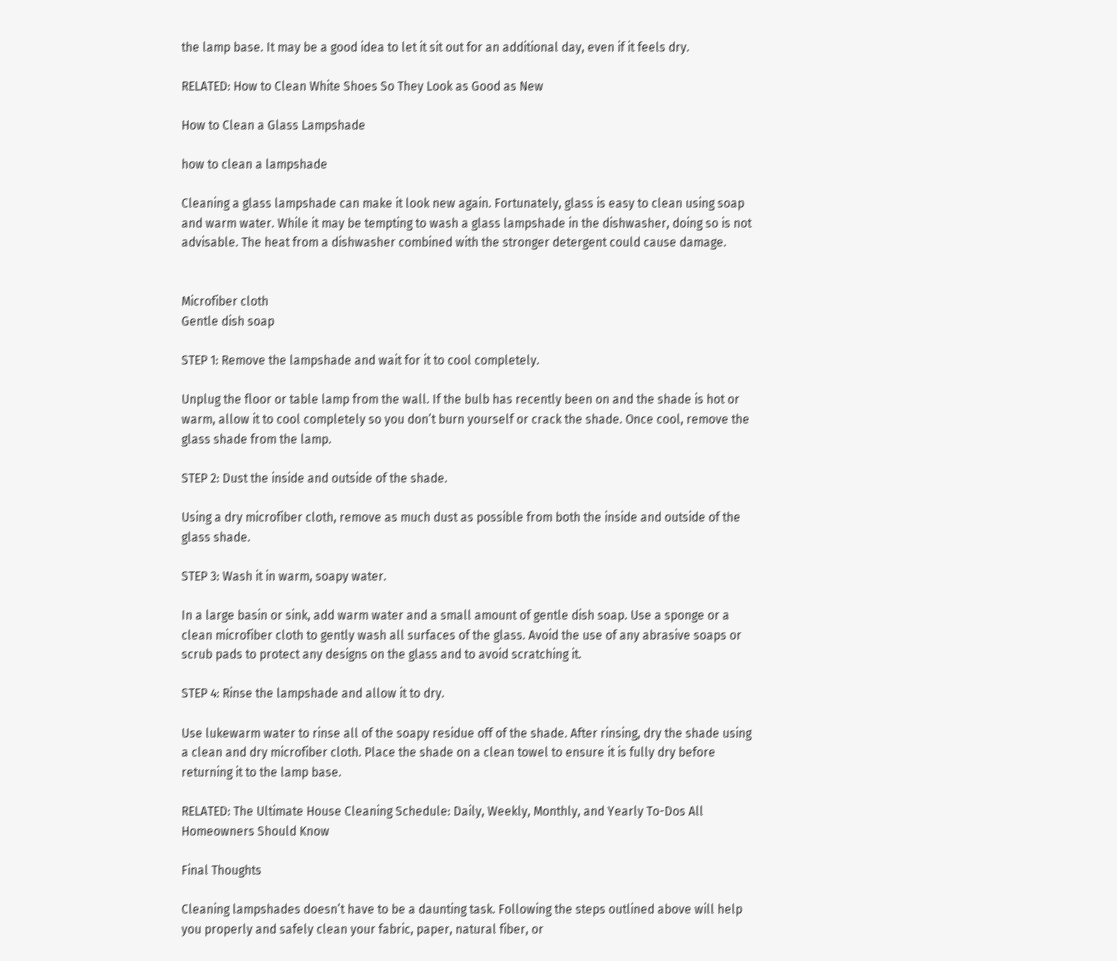the lamp base. It may be a good idea to let it sit out for an additional day, even if it feels dry.

RELATED: How to Clean White Shoes So They Look as Good as New

How to Clean a Glass Lampshade

how to clean a lampshade

Cleaning a glass lampshade can make it look new again. Fortunately, glass is easy to clean using soap and warm water. While it may be tempting to wash a glass lampshade in the dishwasher, doing so is not advisable. The heat from a dishwasher combined with the stronger detergent could cause damage.


Microfiber cloth
Gentle dish soap

STEP 1: Remove the lampshade and wait for it to cool completely.

Unplug the floor or table lamp from the wall. If the bulb has recently been on and the shade is hot or warm, allow it to cool completely so you don’t burn yourself or crack the shade. Once cool, remove the glass shade from the lamp.

STEP 2: Dust the inside and outside of the shade.

Using a dry microfiber cloth, remove as much dust as possible from both the inside and outside of the glass shade.

STEP 3: Wash it in warm, soapy water.

In a large basin or sink, add warm water and a small amount of gentle dish soap. Use a sponge or a clean microfiber cloth to gently wash all surfaces of the glass. Avoid the use of any abrasive soaps or scrub pads to protect any designs on the glass and to avoid scratching it.

STEP 4: Rinse the lampshade and allow it to dry.

Use lukewarm water to rinse all of the soapy residue off of the shade. After rinsing, dry the shade using a clean and dry microfiber cloth. Place the shade on a clean towel to ensure it is fully dry before returning it to the lamp base.

RELATED: The Ultimate House Cleaning Schedule: Daily, Weekly, Monthly, and Yearly To-Dos All Homeowners Should Know

Final Thoughts

Cleaning lampshades doesn’t have to be a daunting task. Following the steps outlined above will help you properly and safely clean your fabric, paper, natural fiber, or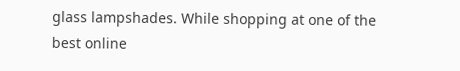glass lampshades. While shopping at one of the best online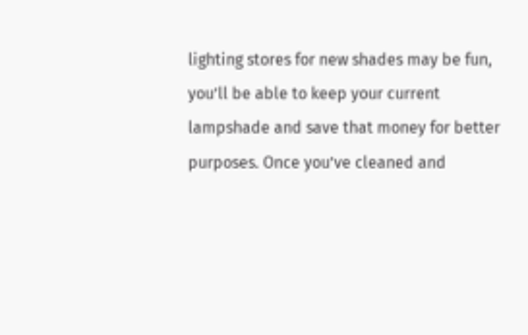lighting stores for new shades may be fun, you’ll be able to keep your current lampshade and save that money for better purposes. Once you’ve cleaned and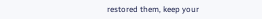restored them, keep your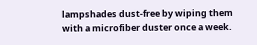lampshades dust-free by wiping them with a microfiber duster once a week.